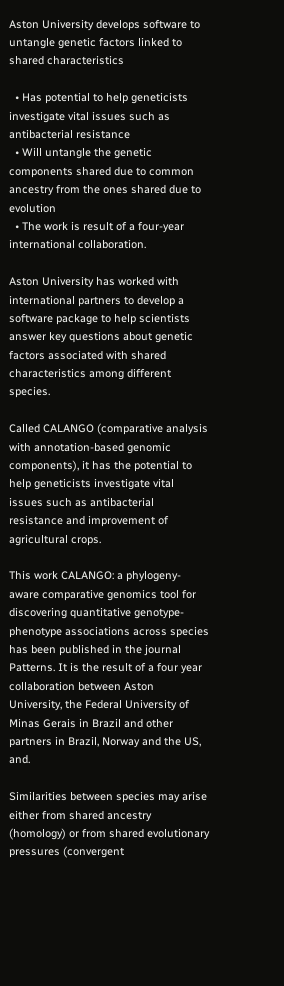Aston University develops software to untangle genetic factors linked to shared characteristics

  • Has potential to help geneticists investigate vital issues such as antibacterial resistance
  • Will untangle the genetic components shared due to common ancestry from the ones shared due to evolution
  • The work is result of a four-year international collaboration.

Aston University has worked with international partners to develop a software package to help scientists answer key questions about genetic factors associated with shared characteristics among different species.

Called CALANGO (comparative analysis with annotation-based genomic components), it has the potential to help geneticists investigate vital issues such as antibacterial resistance and improvement of agricultural crops.

This work CALANGO: a phylogeny-aware comparative genomics tool for discovering quantitative genotype-phenotype associations across species has been published in the journal Patterns. It is the result of a four year collaboration between Aston University, the Federal University of Minas Gerais in Brazil and other partners in Brazil, Norway and the US, and.

Similarities between species may arise either from shared ancestry (homology) or from shared evolutionary pressures (convergent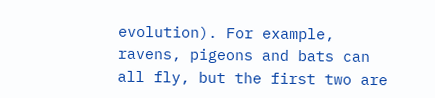evolution). For example, ravens, pigeons and bats can all fly, but the first two are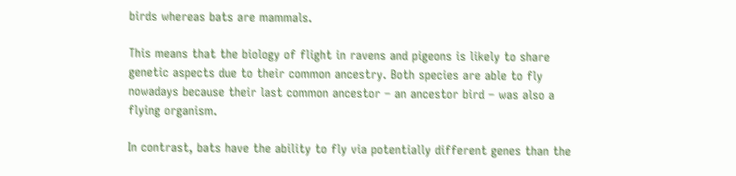birds whereas bats are mammals.

This means that the biology of flight in ravens and pigeons is likely to share genetic aspects due to their common ancestry. Both species are able to fly nowadays because their last common ancestor – an ancestor bird – was also a flying organism.

In contrast, bats have the ability to fly via potentially different genes than the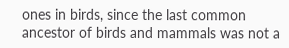ones in birds, since the last common ancestor of birds and mammals was not a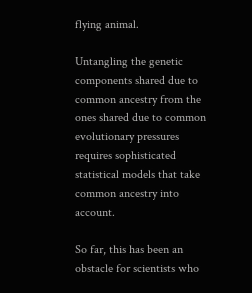flying animal.

Untangling the genetic components shared due to common ancestry from the ones shared due to common evolutionary pressures requires sophisticated statistical models that take common ancestry into account.

So far, this has been an obstacle for scientists who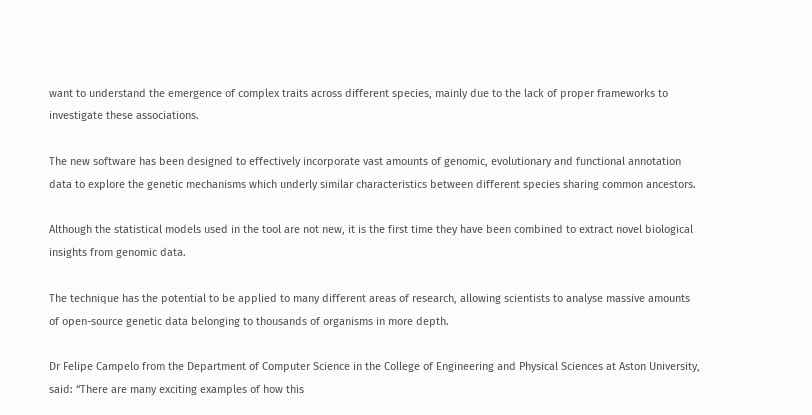want to understand the emergence of complex traits across different species, mainly due to the lack of proper frameworks to investigate these associations.

The new software has been designed to effectively incorporate vast amounts of genomic, evolutionary and functional annotation data to explore the genetic mechanisms which underly similar characteristics between different species sharing common ancestors.

Although the statistical models used in the tool are not new, it is the first time they have been combined to extract novel biological insights from genomic data.

The technique has the potential to be applied to many different areas of research, allowing scientists to analyse massive amounts of open-source genetic data belonging to thousands of organisms in more depth.

Dr Felipe Campelo from the Department of Computer Science in the College of Engineering and Physical Sciences at Aston University, said: “There are many exciting examples of how this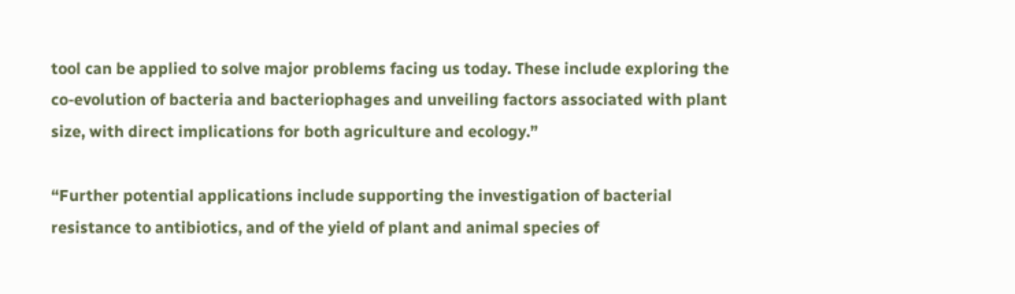tool can be applied to solve major problems facing us today. These include exploring the co-evolution of bacteria and bacteriophages and unveiling factors associated with plant size, with direct implications for both agriculture and ecology.”

“Further potential applications include supporting the investigation of bacterial resistance to antibiotics, and of the yield of plant and animal species of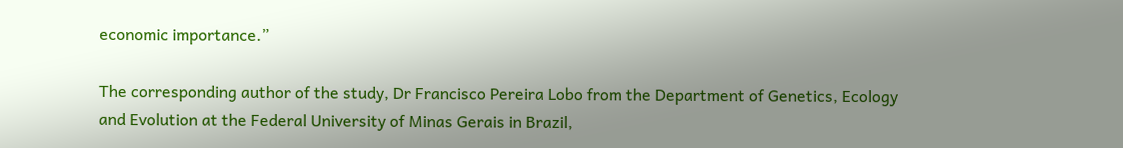economic importance.”

The corresponding author of the study, Dr Francisco Pereira Lobo from the Department of Genetics, Ecology and Evolution at the Federal University of Minas Gerais in Brazil,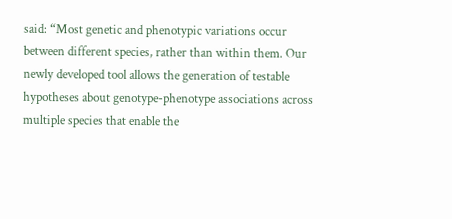said: “Most genetic and phenotypic variations occur between different species, rather than within them. Our newly developed tool allows the generation of testable hypotheses about genotype-phenotype associations across multiple species that enable the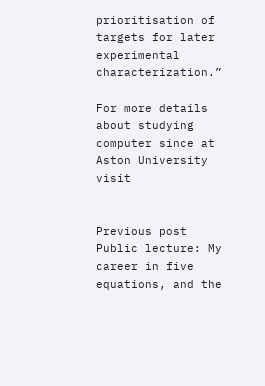prioritisation of targets for later experimental characterization.”

For more details about studying computer since at Aston University visit


Previous post Public lecture: My career in five equations, and the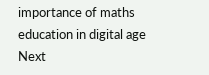importance of maths education in digital age
Next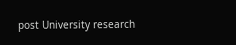post University research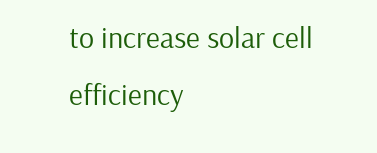to increase solar cell efficiency